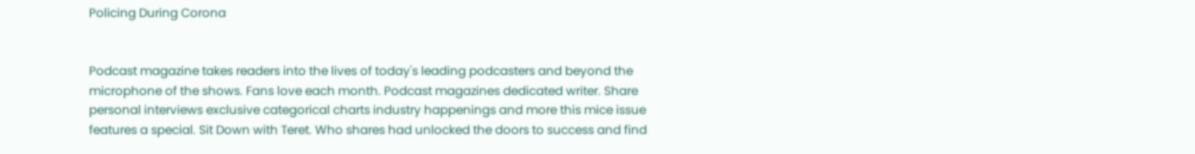Policing During Corona


Podcast magazine takes readers into the lives of today's leading podcasters and beyond the microphone of the shows. Fans love each month. Podcast magazines dedicated writer. Share personal interviews exclusive categorical charts industry happenings and more this mice issue features a special. Sit Down with Teret. Who shares had unlocked the doors to success and find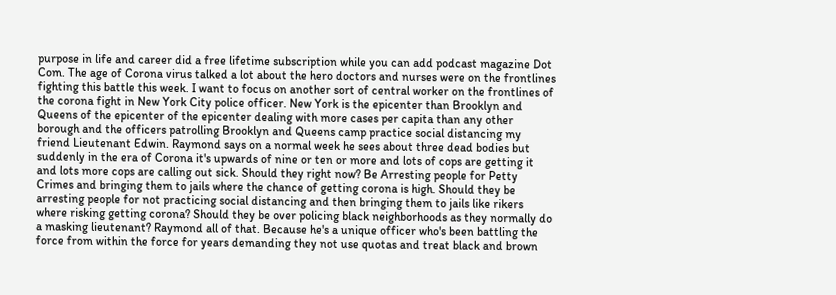purpose in life and career did a free lifetime subscription while you can add podcast magazine Dot Com. The age of Corona virus talked a lot about the hero doctors and nurses were on the frontlines fighting this battle this week. I want to focus on another sort of central worker on the frontlines of the corona fight in New York City police officer. New York is the epicenter than Brooklyn and Queens of the epicenter of the epicenter dealing with more cases per capita than any other borough and the officers patrolling Brooklyn and Queens camp practice social distancing my friend Lieutenant Edwin. Raymond says on a normal week he sees about three dead bodies but suddenly in the era of Corona it's upwards of nine or ten or more and lots of cops are getting it and lots more cops are calling out sick. Should they right now? Be Arresting people for Petty Crimes and bringing them to jails where the chance of getting corona is high. Should they be arresting people for not practicing social distancing and then bringing them to jails like rikers where risking getting corona? Should they be over policing black neighborhoods as they normally do a masking lieutenant? Raymond all of that. Because he's a unique officer who's been battling the force from within the force for years demanding they not use quotas and treat black and brown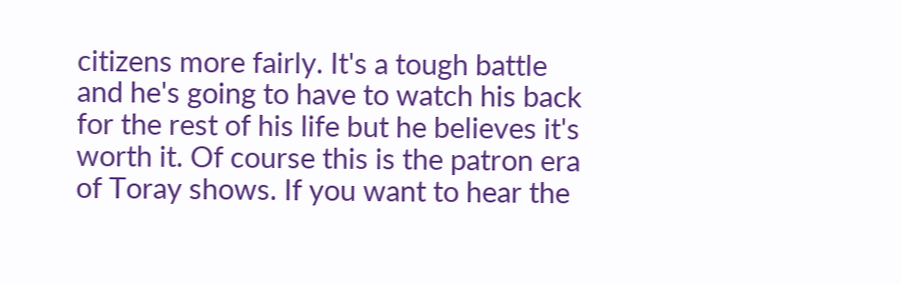citizens more fairly. It's a tough battle and he's going to have to watch his back for the rest of his life but he believes it's worth it. Of course this is the patron era of Toray shows. If you want to hear the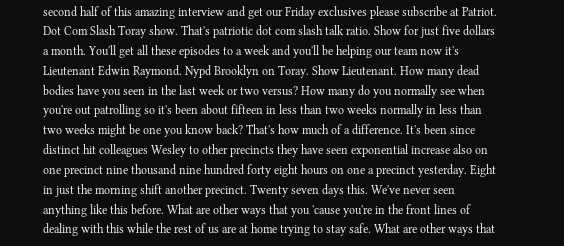second half of this amazing interview and get our Friday exclusives please subscribe at Patriot. Dot Com Slash Toray show. That's patriotic dot com slash talk ratio. Show for just five dollars a month. You'll get all these episodes to a week and you'll be helping our team now it's Lieutenant Edwin Raymond. Nypd Brooklyn on Toray. Show Lieutenant. How many dead bodies have you seen in the last week or two versus? How many do you normally see when you're out patrolling so it's been about fifteen in less than two weeks normally in less than two weeks might be one you know back? That's how much of a difference. It's been since distinct hit colleagues Wesley to other precincts they have seen exponential increase also on one precinct nine thousand nine hundred forty eight hours on one a precinct yesterday. Eight in just the morning shift another precinct. Twenty seven days this. We've never seen anything like this before. What are other ways that you 'cause you're in the front lines of dealing with this while the rest of us are at home trying to stay safe. What are other ways that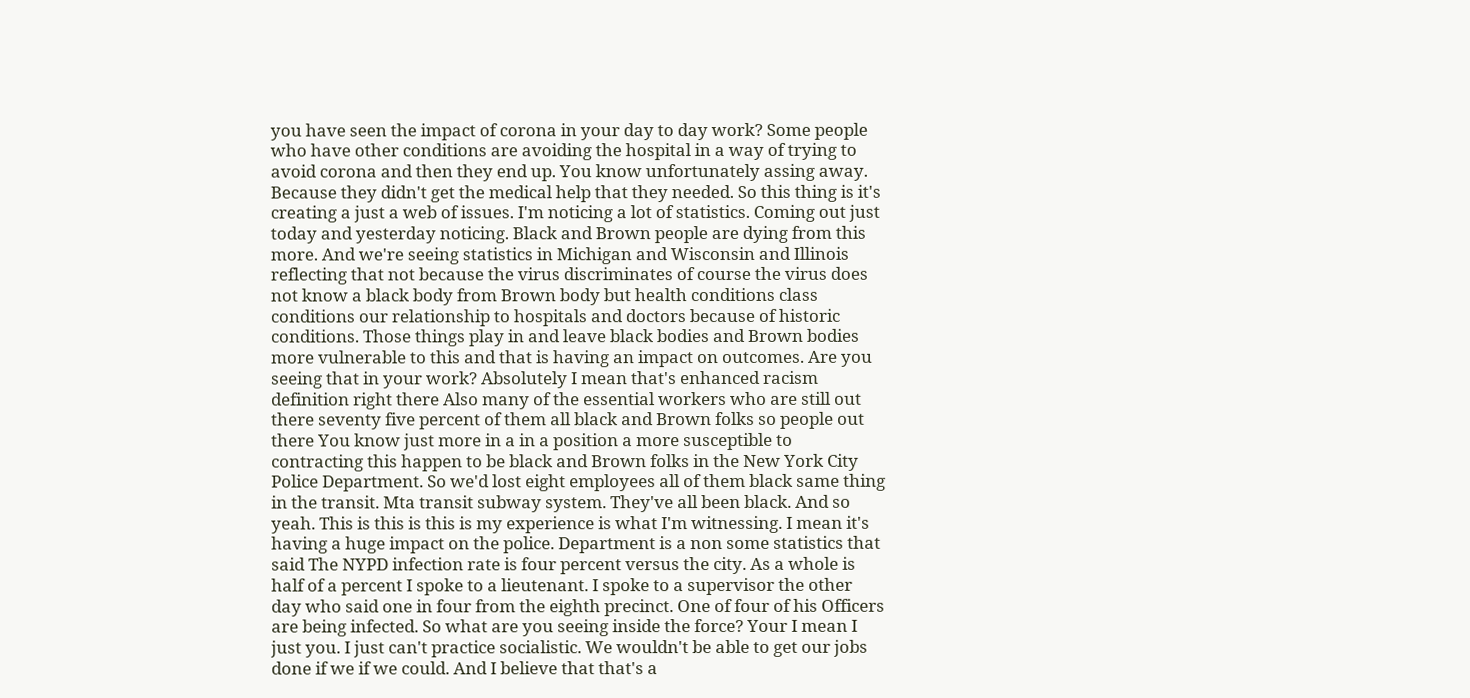you have seen the impact of corona in your day to day work? Some people who have other conditions are avoiding the hospital in a way of trying to avoid corona and then they end up. You know unfortunately assing away. Because they didn't get the medical help that they needed. So this thing is it's creating a just a web of issues. I'm noticing a lot of statistics. Coming out just today and yesterday noticing. Black and Brown people are dying from this more. And we're seeing statistics in Michigan and Wisconsin and Illinois reflecting that not because the virus discriminates of course the virus does not know a black body from Brown body but health conditions class conditions our relationship to hospitals and doctors because of historic conditions. Those things play in and leave black bodies and Brown bodies more vulnerable to this and that is having an impact on outcomes. Are you seeing that in your work? Absolutely I mean that's enhanced racism definition right there Also many of the essential workers who are still out there seventy five percent of them all black and Brown folks so people out there You know just more in a in a position a more susceptible to contracting this happen to be black and Brown folks in the New York City Police Department. So we'd lost eight employees all of them black same thing in the transit. Mta transit subway system. They've all been black. And so yeah. This is this is this is my experience is what I'm witnessing. I mean it's having a huge impact on the police. Department is a non some statistics that said The NYPD infection rate is four percent versus the city. As a whole is half of a percent I spoke to a lieutenant. I spoke to a supervisor the other day who said one in four from the eighth precinct. One of four of his Officers are being infected. So what are you seeing inside the force? Your I mean I just you. I just can't practice socialistic. We wouldn't be able to get our jobs done if we if we could. And I believe that that's a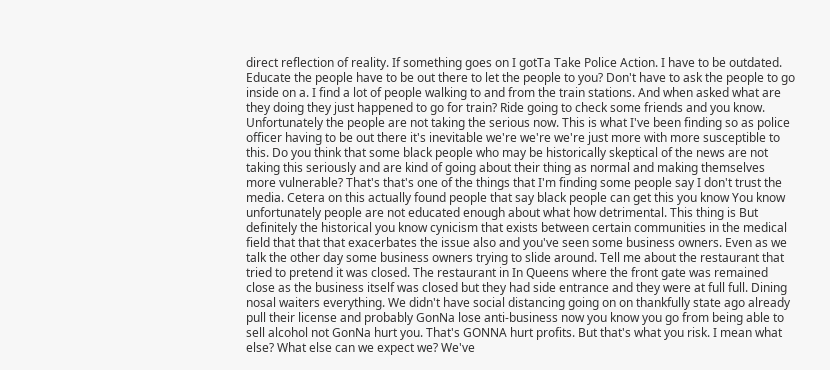direct reflection of reality. If something goes on I gotTa Take Police Action. I have to be outdated. Educate the people have to be out there to let the people to you? Don't have to ask the people to go inside on a. I find a lot of people walking to and from the train stations. And when asked what are they doing they just happened to go for train? Ride going to check some friends and you know. Unfortunately the people are not taking the serious now. This is what I've been finding so as police officer having to be out there it's inevitable we're we're we're just more with more susceptible to this. Do you think that some black people who may be historically skeptical of the news are not taking this seriously and are kind of going about their thing as normal and making themselves more vulnerable? That's that's one of the things that I'm finding some people say I don't trust the media. Cetera on this actually found people that say black people can get this you know You know unfortunately people are not educated enough about what how detrimental. This thing is But definitely the historical you know cynicism that exists between certain communities in the medical field that that that exacerbates the issue also and you've seen some business owners. Even as we talk the other day some business owners trying to slide around. Tell me about the restaurant that tried to pretend it was closed. The restaurant in In Queens where the front gate was remained close as the business itself was closed but they had side entrance and they were at full full. Dining nosal waiters everything. We didn't have social distancing going on on thankfully state ago already pull their license and probably GonNa lose anti-business now you know you go from being able to sell alcohol not GonNa hurt you. That's GONNA hurt profits. But that's what you risk. I mean what else? What else can we expect we? We've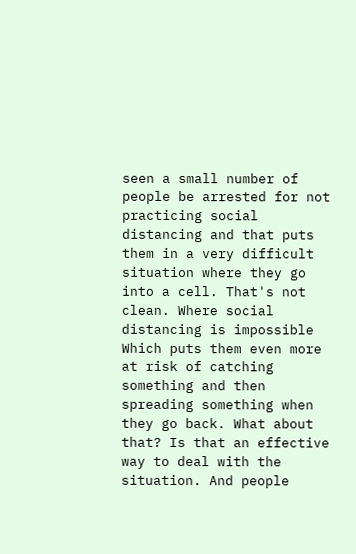seen a small number of people be arrested for not practicing social distancing and that puts them in a very difficult situation where they go into a cell. That's not clean. Where social distancing is impossible Which puts them even more at risk of catching something and then spreading something when they go back. What about that? Is that an effective way to deal with the situation. And people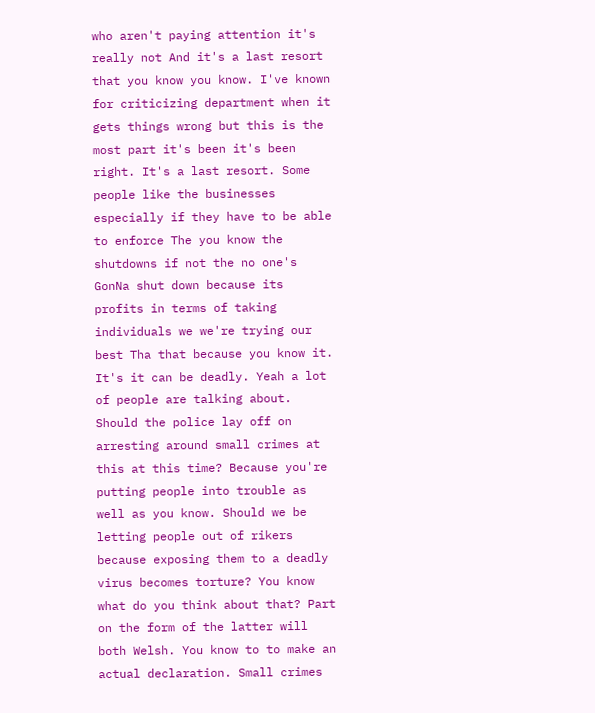who aren't paying attention it's really not And it's a last resort that you know you know. I've known for criticizing department when it gets things wrong but this is the most part it's been it's been right. It's a last resort. Some people like the businesses especially if they have to be able to enforce The you know the shutdowns if not the no one's GonNa shut down because its profits in terms of taking individuals we we're trying our best Tha that because you know it. It's it can be deadly. Yeah a lot of people are talking about. Should the police lay off on arresting around small crimes at this at this time? Because you're putting people into trouble as well as you know. Should we be letting people out of rikers because exposing them to a deadly virus becomes torture? You know what do you think about that? Part on the form of the latter will both Welsh. You know to to make an actual declaration. Small crimes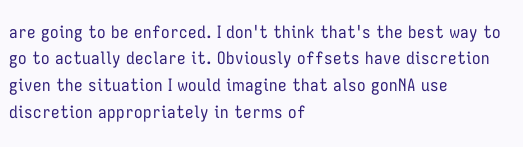are going to be enforced. I don't think that's the best way to go to actually declare it. Obviously offsets have discretion given the situation I would imagine that also gonNA use discretion appropriately in terms of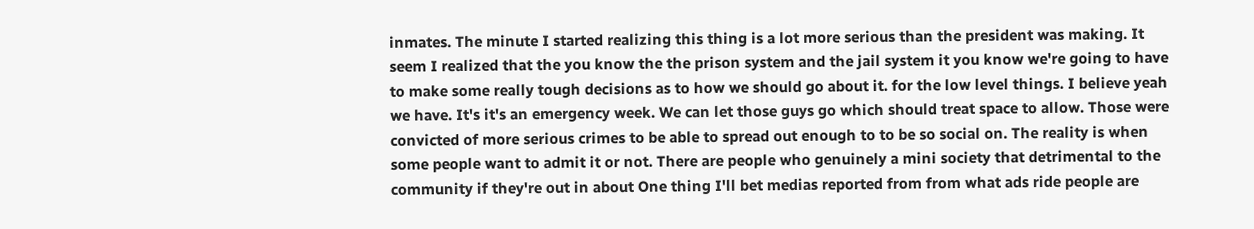inmates. The minute I started realizing this thing is a lot more serious than the president was making. It seem I realized that the you know the the prison system and the jail system it you know we're going to have to make some really tough decisions as to how we should go about it. for the low level things. I believe yeah we have. It's it's an emergency week. We can let those guys go which should treat space to allow. Those were convicted of more serious crimes to be able to spread out enough to to be so social on. The reality is when some people want to admit it or not. There are people who genuinely a mini society that detrimental to the community if they're out in about One thing I'll bet medias reported from from what ads ride people are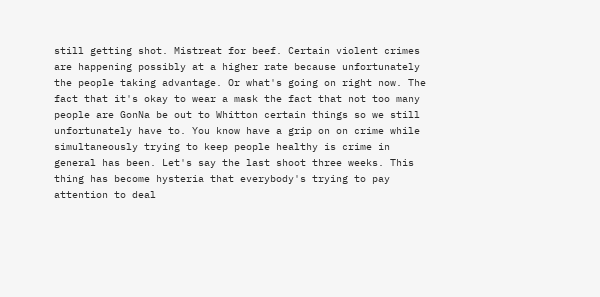still getting shot. Mistreat for beef. Certain violent crimes are happening possibly at a higher rate because unfortunately the people taking advantage. Or what's going on right now. The fact that it's okay to wear a mask the fact that not too many people are GonNa be out to Whitton certain things so we still unfortunately have to. You know have a grip on on crime while simultaneously trying to keep people healthy is crime in general has been. Let's say the last shoot three weeks. This thing has become hysteria that everybody's trying to pay attention to deal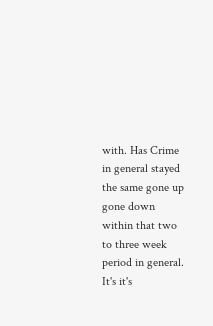with. Has Crime in general stayed the same gone up gone down within that two to three week period in general. It's it's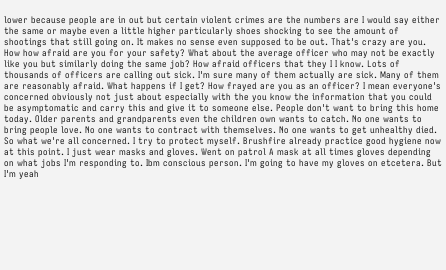lower because people are in out but certain violent crimes are the numbers are I would say either the same or maybe even a little higher particularly shoes shocking to see the amount of shootings that still going on. It makes no sense even supposed to be out. That's crazy are you. How how afraid are you for your safety? What about the average officer who may not be exactly like you but similarly doing the same job? How afraid officers that they I I know. Lots of thousands of officers are calling out sick. I'm sure many of them actually are sick. Many of them are reasonably afraid. What happens if I get? How frayed are you as an officer? I mean everyone's concerned obviously not just about especially with the you know the information that you could be asymptomatic and carry this and give it to someone else. People don't want to bring this home today. Older parents and grandparents even the children own wants to catch. No one wants to bring people love. No one wants to contract with themselves. No one wants to get unhealthy died. So what we're all concerned. I try to protect myself. Brushfire already practice good hygiene now at this point. I just wear masks and gloves. Went on patrol A mask at all times gloves depending on what jobs I'm responding to. Ibm conscious person. I'm going to have my gloves on etcetera. But I'm yeah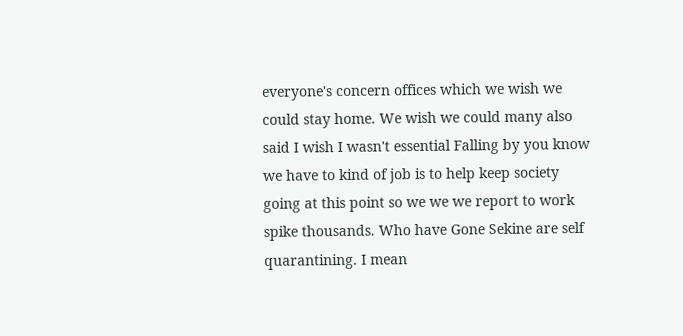everyone's concern offices which we wish we could stay home. We wish we could many also said I wish I wasn't essential Falling by you know we have to kind of job is to help keep society going at this point so we we we report to work spike thousands. Who have Gone Sekine are self quarantining. I mean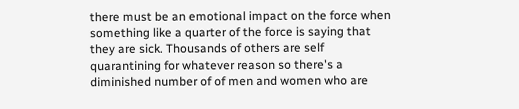there must be an emotional impact on the force when something like a quarter of the force is saying that they are sick. Thousands of others are self quarantining for whatever reason so there's a diminished number of of men and women who are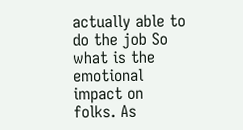actually able to do the job So what is the emotional impact on folks. As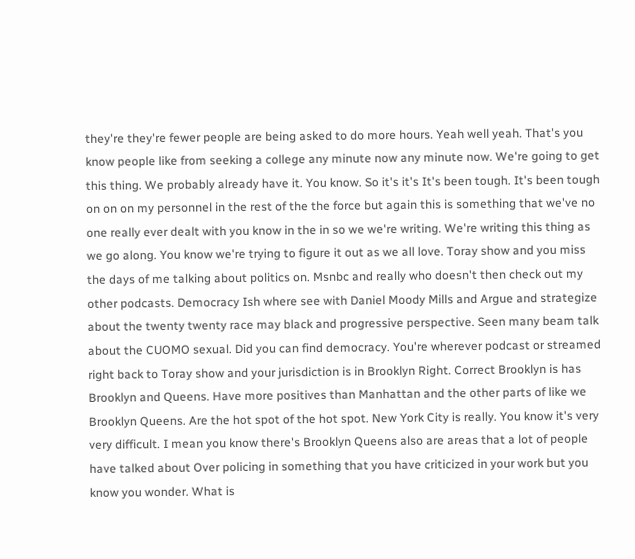they're they're fewer people are being asked to do more hours. Yeah well yeah. That's you know people like from seeking a college any minute now any minute now. We're going to get this thing. We probably already have it. You know. So it's it's It's been tough. It's been tough on on on my personnel in the rest of the the force but again this is something that we've no one really ever dealt with you know in the in so we we're writing. We're writing this thing as we go along. You know we're trying to figure it out as we all love. Toray show and you miss the days of me talking about politics on. Msnbc and really who doesn't then check out my other podcasts. Democracy Ish where see with Daniel Moody Mills and Argue and strategize about the twenty twenty race may black and progressive perspective. Seen many beam talk about the CUOMO sexual. Did you can find democracy. You're wherever podcast or streamed right back to Toray show and your jurisdiction is in Brooklyn Right. Correct Brooklyn is has Brooklyn and Queens. Have more positives than Manhattan and the other parts of like we Brooklyn Queens. Are the hot spot of the hot spot. New York City is really. You know it's very very difficult. I mean you know there's Brooklyn Queens also are areas that a lot of people have talked about Over policing in something that you have criticized in your work but you know you wonder. What is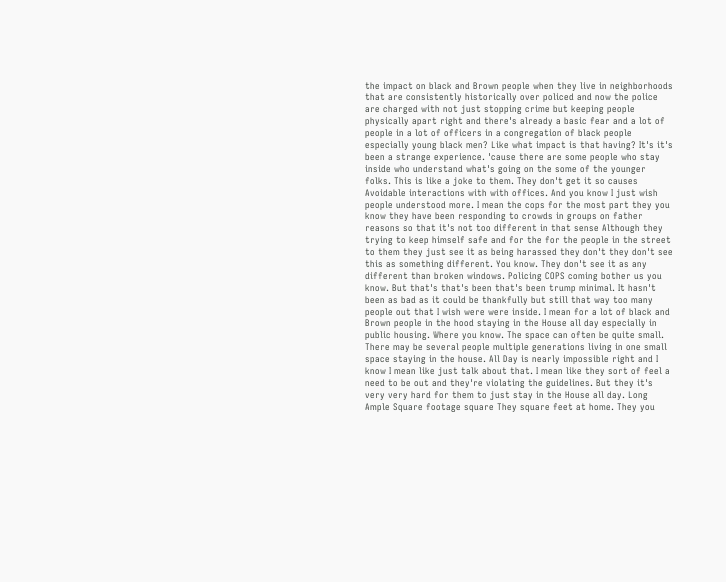the impact on black and Brown people when they live in neighborhoods that are consistently historically over policed and now the police are charged with not just stopping crime but keeping people physically apart right and there's already a basic fear and a lot of people in a lot of officers in a congregation of black people especially young black men? Like what impact is that having? It's it's been a strange experience. 'cause there are some people who stay inside who understand what's going on the some of the younger folks. This is like a joke to them. They don't get it so causes Avoidable interactions with with offices. And you know I just wish people understood more. I mean the cops for the most part they you know they have been responding to crowds in groups on father reasons so that it's not too different in that sense Although they trying to keep himself safe and for the for the people in the street to them they just see it as being harassed they don't they don't see this as something different. You know. They don't see it as any different than broken windows. Policing COPS coming bother us you know. But that's that's been that's been trump minimal. It hasn't been as bad as it could be thankfully but still that way too many people out that I wish were were inside. I mean for a lot of black and Brown people in the hood staying in the House all day especially in public housing. Where you know. The space can often be quite small. There may be several people multiple generations living in one small space staying in the house. All Day is nearly impossible right and I know I mean like just talk about that. I mean like they sort of feel a need to be out and they're violating the guidelines. But they it's very very hard for them to just stay in the House all day. Long Ample Square footage square They square feet at home. They you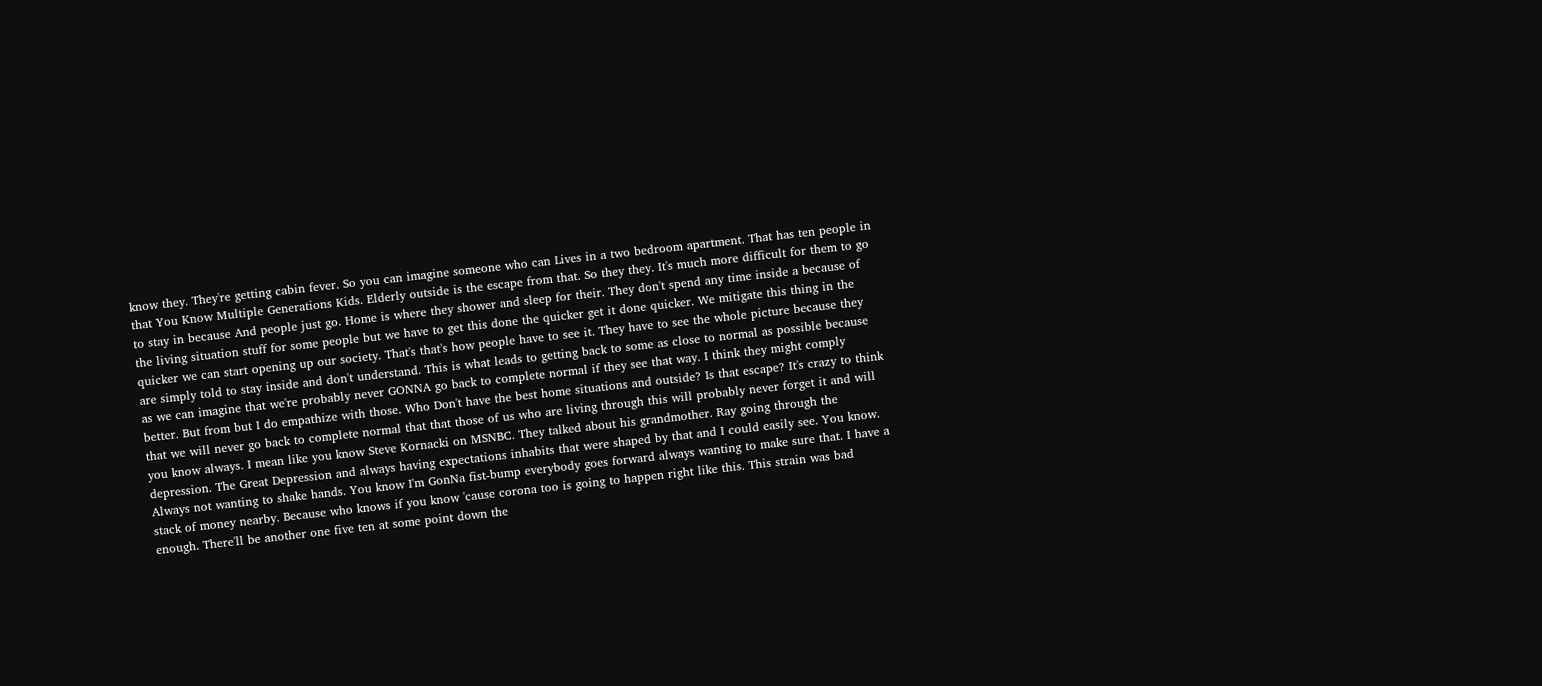know they. They're getting cabin fever. So you can imagine someone who can Lives in a two bedroom apartment. That has ten people in that You Know Multiple Generations Kids. Elderly outside is the escape from that. So they they. It's much more difficult for them to go to stay in because And people just go. Home is where they shower and sleep for their. They don't spend any time inside a because of the living situation stuff for some people but we have to get this done the quicker get it done quicker. We mitigate this thing in the quicker we can start opening up our society. That's that's how people have to see it. They have to see the whole picture because they are simply told to stay inside and don't understand. This is what leads to getting back to some as close to normal as possible because as we can imagine that we're probably never GONNA go back to complete normal if they see that way. I think they might comply better. But from but I do empathize with those. Who Don't have the best home situations and outside? Is that escape? It's crazy to think that we will never go back to complete normal that that those of us who are living through this will probably never forget it and will you know always. I mean like you know Steve Kornacki on MSNBC. They talked about his grandmother. Ray going through the depression. The Great Depression and always having expectations inhabits that were shaped by that and I could easily see. You know. Always not wanting to shake hands. You know I'm GonNa fist-bump everybody goes forward always wanting to make sure that. I have a stack of money nearby. Because who knows if you know 'cause corona too is going to happen right like this. This strain was bad enough. There'll be another one five ten at some point down the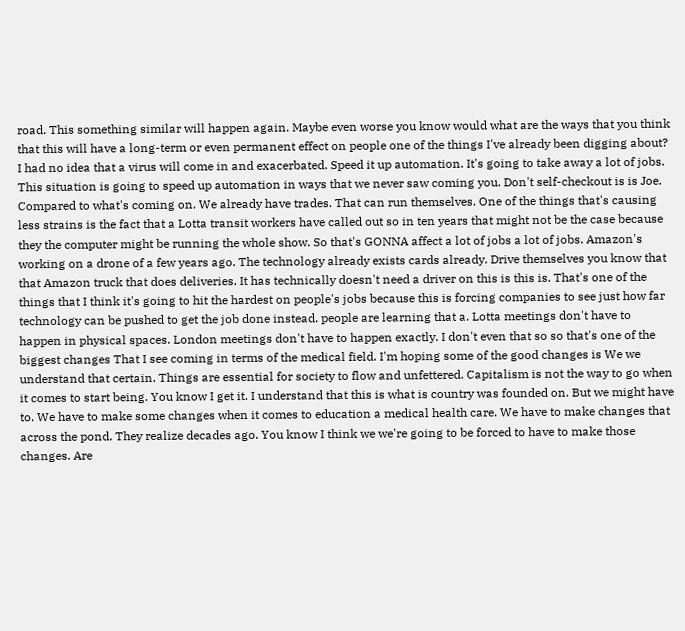road. This something similar will happen again. Maybe even worse you know would what are the ways that you think that this will have a long-term or even permanent effect on people one of the things I've already been digging about? I had no idea that a virus will come in and exacerbated. Speed it up automation. It's going to take away a lot of jobs. This situation is going to speed up automation in ways that we never saw coming you. Don't self-checkout is is Joe. Compared to what's coming on. We already have trades. That can run themselves. One of the things that's causing less strains is the fact that a Lotta transit workers have called out so in ten years that might not be the case because they the computer might be running the whole show. So that's GONNA affect a lot of jobs a lot of jobs. Amazon's working on a drone of a few years ago. The technology already exists cards already. Drive themselves you know that that Amazon truck that does deliveries. It has technically doesn't need a driver on this is this is. That's one of the things that I think it's going to hit the hardest on people's jobs because this is forcing companies to see just how far technology can be pushed to get the job done instead. people are learning that a. Lotta meetings don't have to happen in physical spaces. London meetings don't have to happen exactly. I don't even that so so that's one of the biggest changes That I see coming in terms of the medical field. I'm hoping some of the good changes is We we understand that certain. Things are essential for society to flow and unfettered. Capitalism is not the way to go when it comes to start being. You know I get it. I understand that this is what is country was founded on. But we might have to. We have to make some changes when it comes to education a medical health care. We have to make changes that across the pond. They realize decades ago. You know I think we we're going to be forced to have to make those changes. Are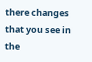there changes that you see in the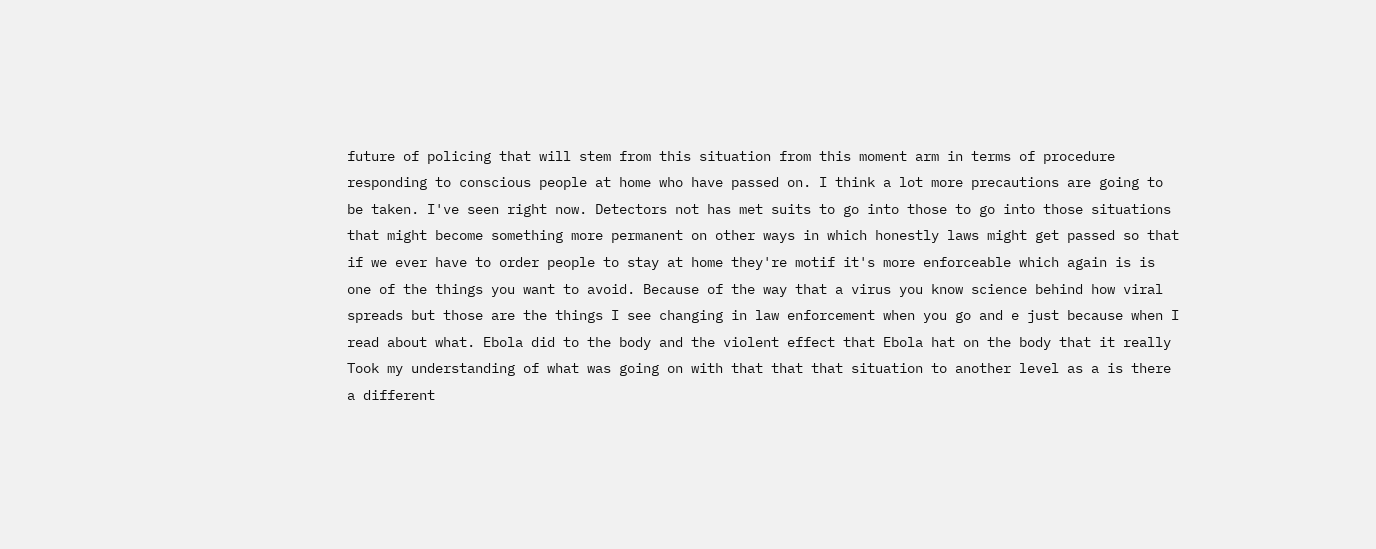future of policing that will stem from this situation from this moment arm in terms of procedure responding to conscious people at home who have passed on. I think a lot more precautions are going to be taken. I've seen right now. Detectors not has met suits to go into those to go into those situations that might become something more permanent on other ways in which honestly laws might get passed so that if we ever have to order people to stay at home they're motif it's more enforceable which again is is one of the things you want to avoid. Because of the way that a virus you know science behind how viral spreads but those are the things I see changing in law enforcement when you go and e just because when I read about what. Ebola did to the body and the violent effect that Ebola hat on the body that it really Took my understanding of what was going on with that that that situation to another level as a is there a different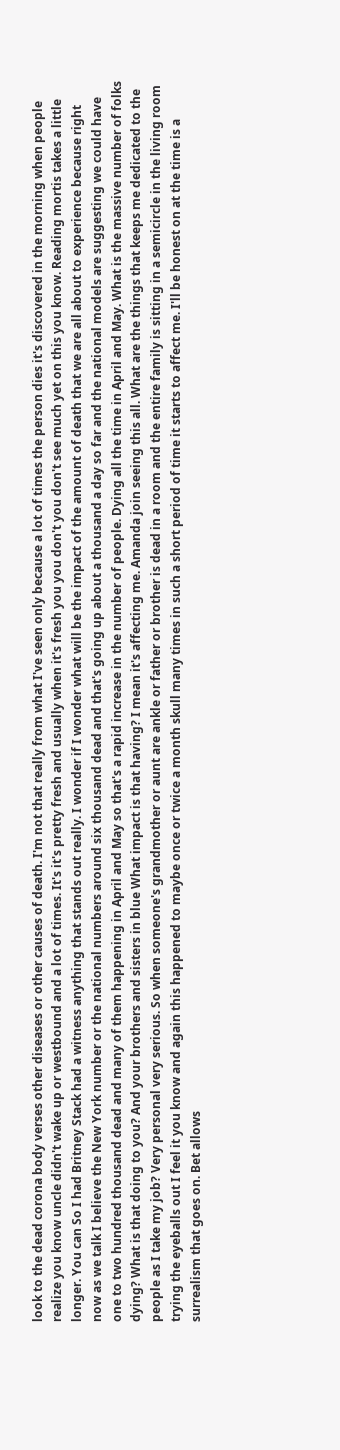look to the dead corona body verses other diseases or other causes of death. I'm not that really from what I've seen only because a lot of times the person dies it's discovered in the morning when people realize you know uncle didn't wake up or westbound and a lot of times. It's it's pretty fresh and usually when it's fresh you you don't you don't see much yet on this you know. Reading mortis takes a little longer. You can So I had Britney Stack had a witness anything that stands out really. I wonder if I wonder what will be the impact of the amount of death that we are all about to experience because right now as we talk I believe the New York number or the national numbers around six thousand dead and that's going up about a thousand a day so far and the national models are suggesting we could have one to two hundred thousand dead and many of them happening in April and May so that's a rapid increase in the number of people. Dying all the time in April and May. What is the massive number of folks dying? What is that doing to you? And your brothers and sisters in blue What impact is that having? I mean it's affecting me. Amanda join seeing this all. What are the things that keeps me dedicated to the people as I take my job? Very personal very serious. So when someone's grandmother or aunt are ankle or father or brother is dead in a room and the entire family is sitting in a semicircle in the living room trying the eyeballs out I feel it you know and again this happened to maybe once or twice a month skull many times in such a short period of time it starts to affect me. I'll be honest on at the time is a surrealism that goes on. Bet allows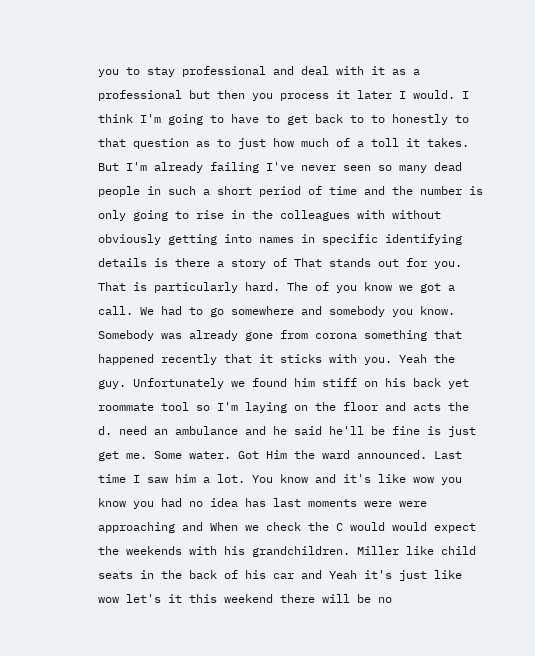you to stay professional and deal with it as a professional but then you process it later I would. I think I'm going to have to get back to to honestly to that question as to just how much of a toll it takes. But I'm already failing I've never seen so many dead people in such a short period of time and the number is only going to rise in the colleagues with without obviously getting into names in specific identifying details is there a story of That stands out for you. That is particularly hard. The of you know we got a call. We had to go somewhere and somebody you know. Somebody was already gone from corona something that happened recently that it sticks with you. Yeah the guy. Unfortunately we found him stiff on his back yet roommate tool so I'm laying on the floor and acts the d. need an ambulance and he said he'll be fine is just get me. Some water. Got Him the ward announced. Last time I saw him a lot. You know and it's like wow you know you had no idea has last moments were were approaching and When we check the C would would expect the weekends with his grandchildren. Miller like child seats in the back of his car and Yeah it's just like wow let's it this weekend there will be no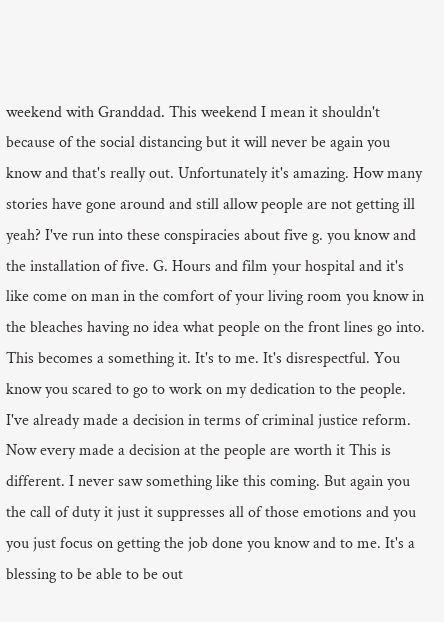weekend with Granddad. This weekend I mean it shouldn't because of the social distancing but it will never be again you know and that's really out. Unfortunately it's amazing. How many stories have gone around and still allow people are not getting ill yeah? I've run into these conspiracies about five g. you know and the installation of five. G. Hours and film your hospital and it's like come on man in the comfort of your living room you know in the bleaches having no idea what people on the front lines go into. This becomes a something it. It's to me. It's disrespectful. You know you scared to go to work on my dedication to the people. I've already made a decision in terms of criminal justice reform. Now every made a decision at the people are worth it This is different. I never saw something like this coming. But again you the call of duty it just it suppresses all of those emotions and you you just focus on getting the job done you know and to me. It's a blessing to be able to be out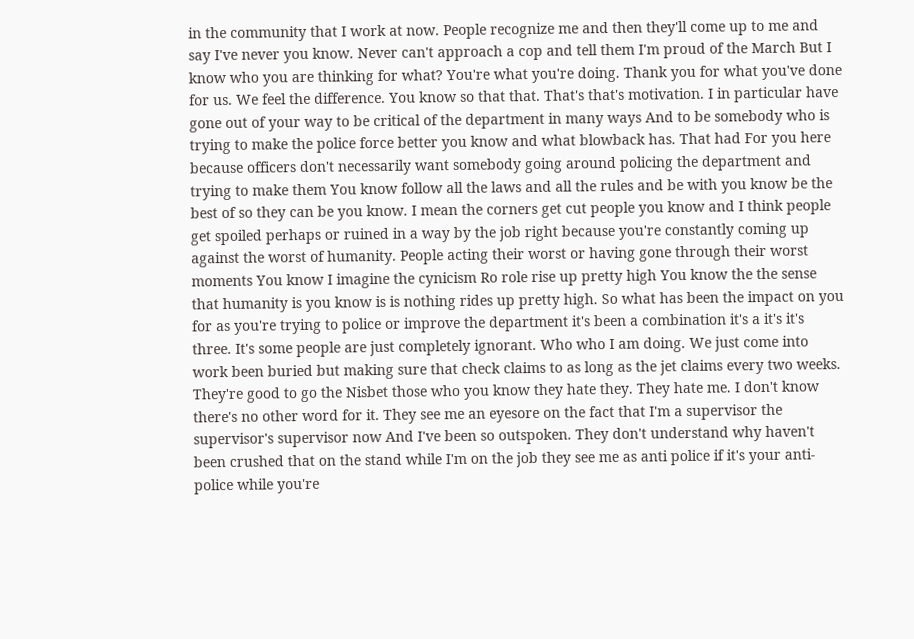in the community that I work at now. People recognize me and then they'll come up to me and say I've never you know. Never can't approach a cop and tell them I'm proud of the March But I know who you are thinking for what? You're what you're doing. Thank you for what you've done for us. We feel the difference. You know so that that. That's that's motivation. I in particular have gone out of your way to be critical of the department in many ways And to be somebody who is trying to make the police force better you know and what blowback has. That had For you here because officers don't necessarily want somebody going around policing the department and trying to make them You know follow all the laws and all the rules and be with you know be the best of so they can be you know. I mean the corners get cut people you know and I think people get spoiled perhaps or ruined in a way by the job right because you're constantly coming up against the worst of humanity. People acting their worst or having gone through their worst moments You know I imagine the cynicism Ro role rise up pretty high You know the the sense that humanity is you know is is nothing rides up pretty high. So what has been the impact on you for as you're trying to police or improve the department it's been a combination it's a it's it's three. It's some people are just completely ignorant. Who who I am doing. We just come into work been buried but making sure that check claims to as long as the jet claims every two weeks. They're good to go the Nisbet those who you know they hate they. They hate me. I don't know there's no other word for it. They see me an eyesore on the fact that I'm a supervisor the supervisor's supervisor now And I've been so outspoken. They don't understand why haven't been crushed that on the stand while I'm on the job they see me as anti police if it's your anti-police while you're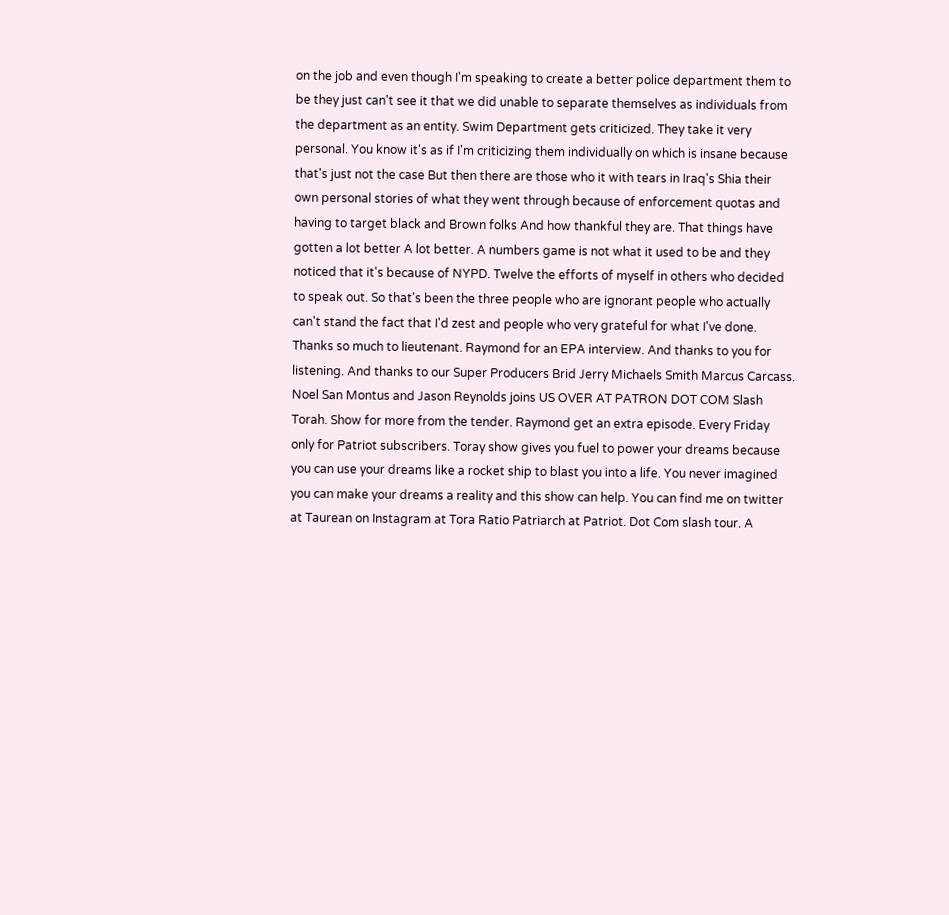on the job and even though I'm speaking to create a better police department them to be they just can't see it that we did unable to separate themselves as individuals from the department as an entity. Swim Department gets criticized. They take it very personal. You know it's as if I'm criticizing them individually on which is insane because that's just not the case But then there are those who it with tears in Iraq's Shia their own personal stories of what they went through because of enforcement quotas and having to target black and Brown folks And how thankful they are. That things have gotten a lot better A lot better. A numbers game is not what it used to be and they noticed that it's because of NYPD. Twelve the efforts of myself in others who decided to speak out. So that's been the three people who are ignorant people who actually can't stand the fact that I'd zest and people who very grateful for what I've done. Thanks so much to lieutenant. Raymond for an EPA interview. And thanks to you for listening. And thanks to our Super Producers Brid Jerry Michaels Smith Marcus Carcass. Noel San Montus and Jason Reynolds joins US OVER AT PATRON DOT COM Slash Torah. Show for more from the tender. Raymond get an extra episode. Every Friday only for Patriot subscribers. Toray show gives you fuel to power your dreams because you can use your dreams like a rocket ship to blast you into a life. You never imagined you can make your dreams a reality and this show can help. You can find me on twitter at Taurean on Instagram at Tora Ratio Patriarch at Patriot. Dot Com slash tour. A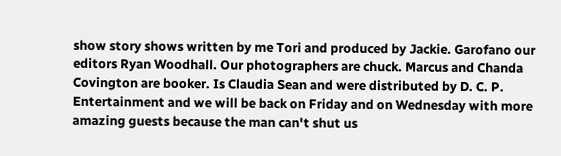show story shows written by me Tori and produced by Jackie. Garofano our editors Ryan Woodhall. Our photographers are chuck. Marcus and Chanda Covington are booker. Is Claudia Sean and were distributed by D. C. P. Entertainment and we will be back on Friday and on Wednesday with more amazing guests because the man can't shut us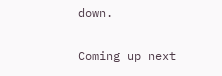down.

Coming up next